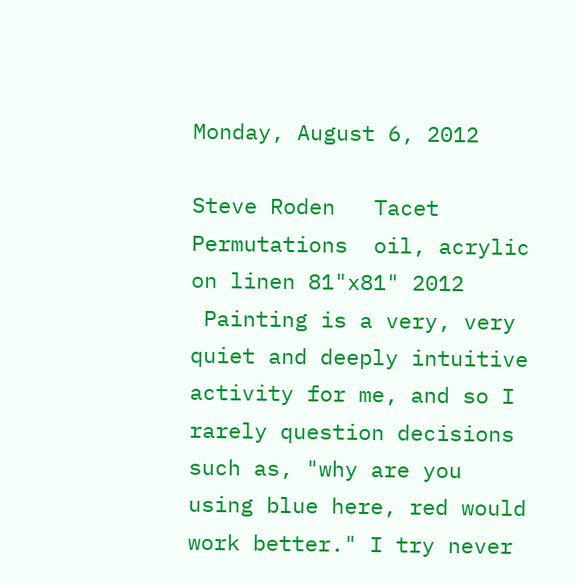Monday, August 6, 2012

Steve Roden   Tacet Permutations  oil, acrylic on linen 81"x81" 2012
 Painting is a very, very quiet and deeply intuitive activity for me, and so I rarely question decisions such as, "why are you using blue here, red would work better." I try never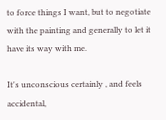to force things I want, but to negotiate with the painting and generally to let it have its way with me.

It's unconscious certainly , and feels accidental,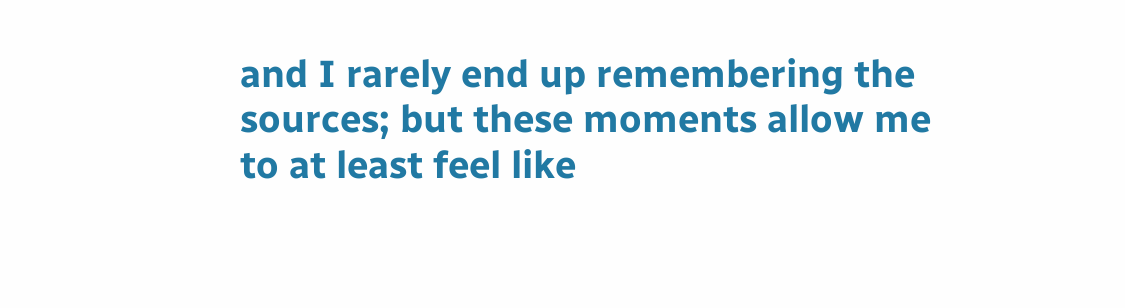and I rarely end up remembering the sources; but these moments allow me to at least feel like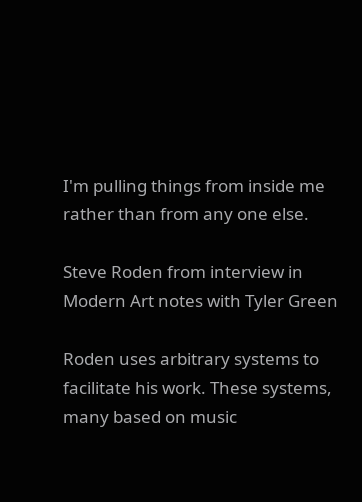I'm pulling things from inside me rather than from any one else.

Steve Roden from interview in Modern Art notes with Tyler Green

Roden uses arbitrary systems to facilitate his work. These systems, many based on music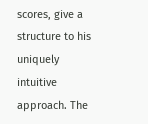scores, give a structure to his uniquely intuitive approach. The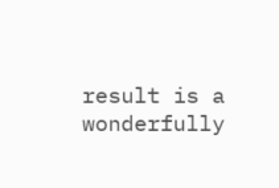result is a wonderfully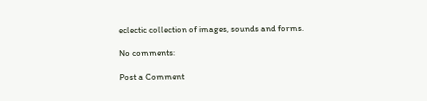eclectic collection of images, sounds and forms.

No comments:

Post a Comment